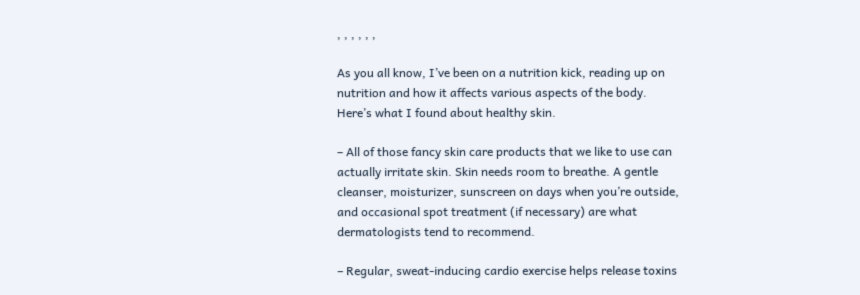, , , , , ,

As you all know, I’ve been on a nutrition kick, reading up on nutrition and how it affects various aspects of the body. Here’s what I found about healthy skin.

– All of those fancy skin care products that we like to use can actually irritate skin. Skin needs room to breathe. A gentle cleanser, moisturizer, sunscreen on days when you’re outside, and occasional spot treatment (if necessary) are what dermatologists tend to recommend.

– Regular, sweat-inducing cardio exercise helps release toxins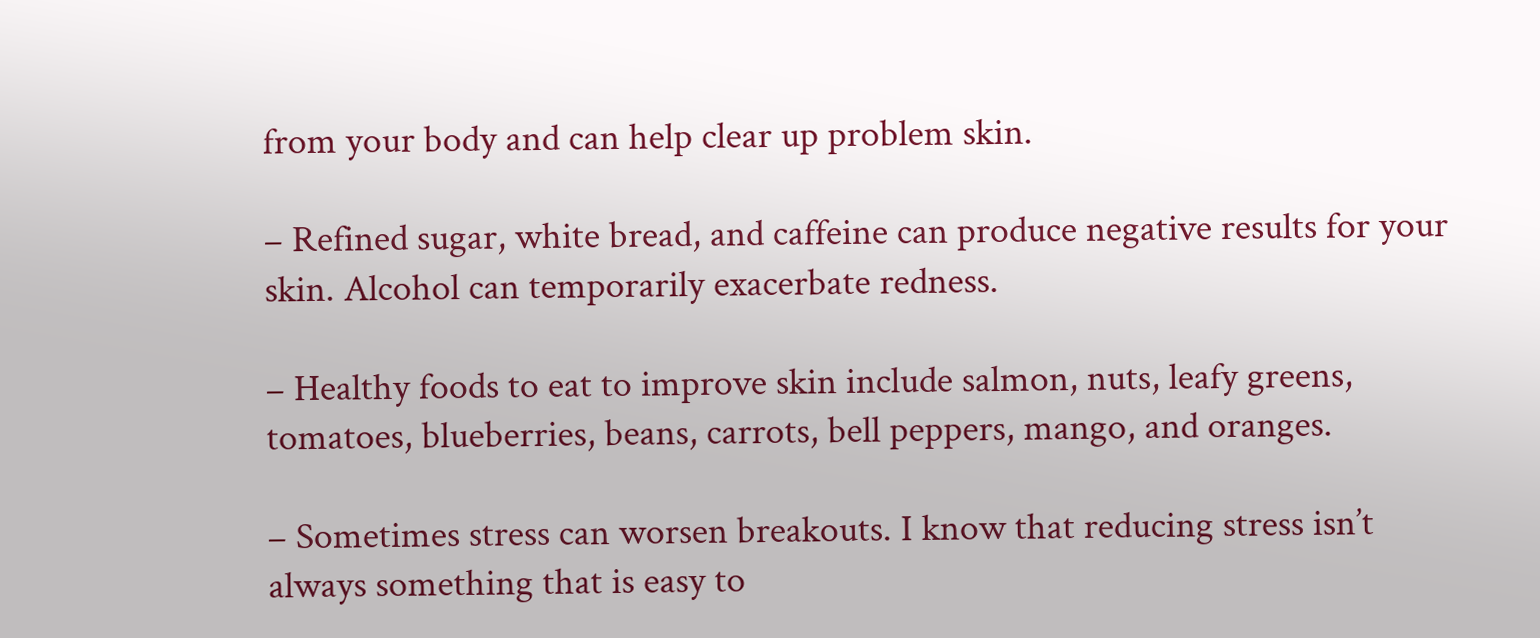from your body and can help clear up problem skin.

– Refined sugar, white bread, and caffeine can produce negative results for your skin. Alcohol can temporarily exacerbate redness.

– Healthy foods to eat to improve skin include salmon, nuts, leafy greens, tomatoes, blueberries, beans, carrots, bell peppers, mango, and oranges.

– Sometimes stress can worsen breakouts. I know that reducing stress isn’t always something that is easy to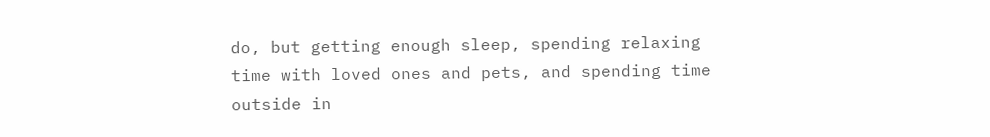do, but getting enough sleep, spending relaxing time with loved ones and pets, and spending time outside in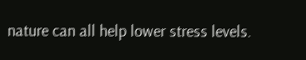nature can all help lower stress levels.